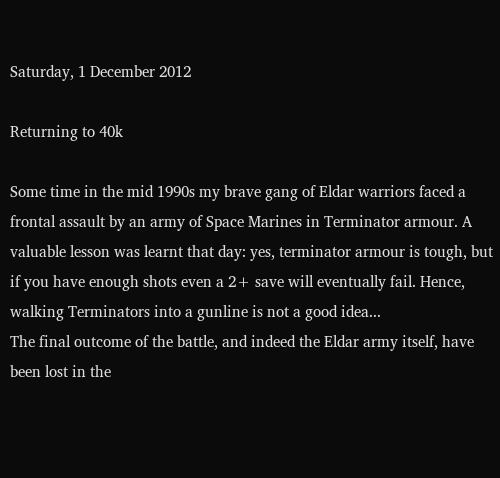Saturday, 1 December 2012

Returning to 40k

Some time in the mid 1990s my brave gang of Eldar warriors faced a frontal assault by an army of Space Marines in Terminator armour. A valuable lesson was learnt that day: yes, terminator armour is tough, but if you have enough shots even a 2+ save will eventually fail. Hence, walking Terminators into a gunline is not a good idea...
The final outcome of the battle, and indeed the Eldar army itself, have been lost in the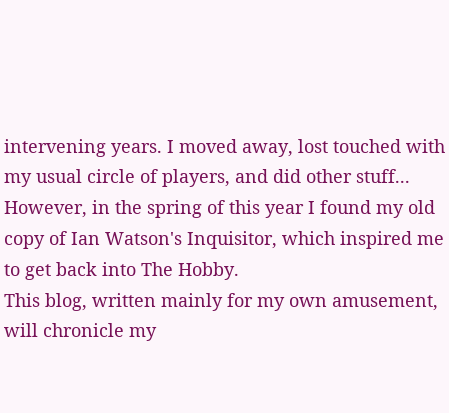intervening years. I moved away, lost touched with my usual circle of players, and did other stuff...
However, in the spring of this year I found my old copy of Ian Watson's Inquisitor, which inspired me to get back into The Hobby.
This blog, written mainly for my own amusement, will chronicle my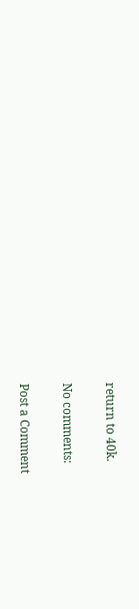return to 40k.

No comments:

Post a Comment